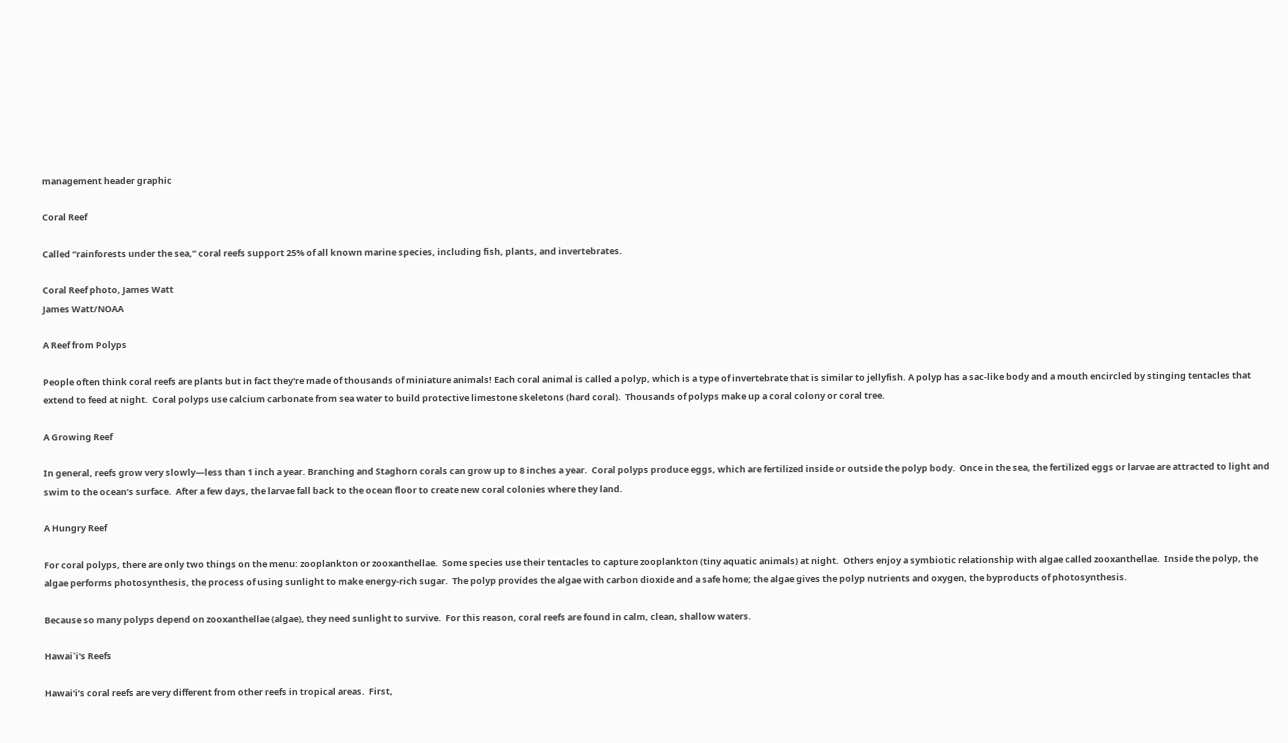management header graphic

Coral Reef

Called “rainforests under the sea,” coral reefs support 25% of all known marine species, including fish, plants, and invertebrates.

Coral Reef photo, James Watt
James Watt/NOAA

A Reef from Polyps

People often think coral reefs are plants but in fact they're made of thousands of miniature animals! Each coral animal is called a polyp, which is a type of invertebrate that is similar to jellyfish. A polyp has a sac-like body and a mouth encircled by stinging tentacles that extend to feed at night.  Coral polyps use calcium carbonate from sea water to build protective limestone skeletons (hard coral).  Thousands of polyps make up a coral colony or coral tree.

A Growing Reef

In general, reefs grow very slowly—less than 1 inch a year. Branching and Staghorn corals can grow up to 8 inches a year.  Coral polyps produce eggs, which are fertilized inside or outside the polyp body.  Once in the sea, the fertilized eggs or larvae are attracted to light and swim to the ocean’s surface.  After a few days, the larvae fall back to the ocean floor to create new coral colonies where they land.

A Hungry Reef

For coral polyps, there are only two things on the menu: zooplankton or zooxanthellae.  Some species use their tentacles to capture zooplankton (tiny aquatic animals) at night.  Others enjoy a symbiotic relationship with algae called zooxanthellae.  Inside the polyp, the algae performs photosynthesis, the process of using sunlight to make energy-rich sugar.  The polyp provides the algae with carbon dioxide and a safe home; the algae gives the polyp nutrients and oxygen, the byproducts of photosynthesis.

Because so many polyps depend on zooxanthellae (algae), they need sunlight to survive.  For this reason, coral reefs are found in calm, clean, shallow waters.

Hawai`i's Reefs

Hawai‘i’s coral reefs are very different from other reefs in tropical areas.  First,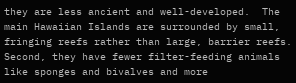they are less ancient and well-developed.  The main Hawaiian Islands are surrounded by small, fringing reefs rather than large, barrier reefs. Second, they have fewer filter-feeding animals like sponges and bivalves and more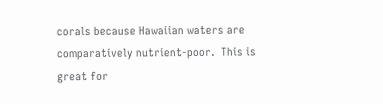corals because Hawaiian waters are comparatively nutrient-poor.  This is great for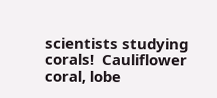scientists studying corals!  Cauliflower coral, lobe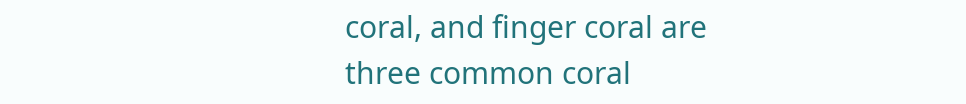coral, and finger coral are three common coral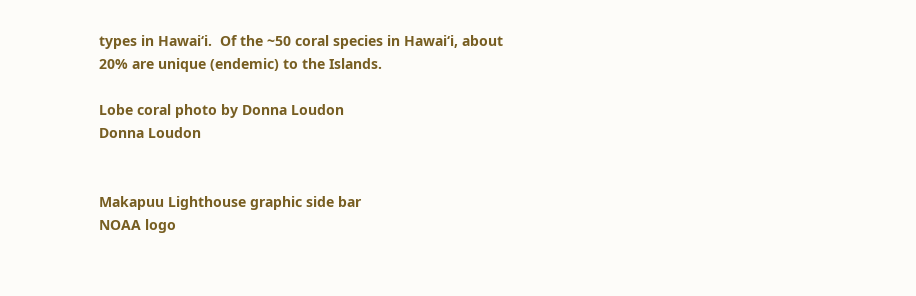types in Hawai‘i.  Of the ~50 coral species in Hawai‘i, about 20% are unique (endemic) to the Islands.

Lobe coral photo by Donna Loudon
Donna Loudon


Makapuu Lighthouse graphic side bar
NOAA logo